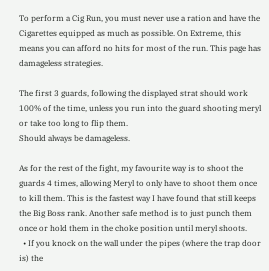To perform a Cig Run, you must never use a ration and have the Cigarettes equipped as much as possible. On Extreme, this means you can afford no hits for most of the run. This page has damageless strategies.

The first 3 guards, following the displayed strat should work 100% of the time, unless you run into the guard shooting meryl or take too long to flip them.
Should always be damageless.

As for the rest of the fight, my favourite way is to shoot the guards 4 times, allowing Meryl to only have to shoot them once to kill them. This is the fastest way I have found that still keeps the Big Boss rank. Another safe method is to just punch them once or hold them in the choke position until meryl shoots.
  • If you knock on the wall under the pipes (where the trap door is) the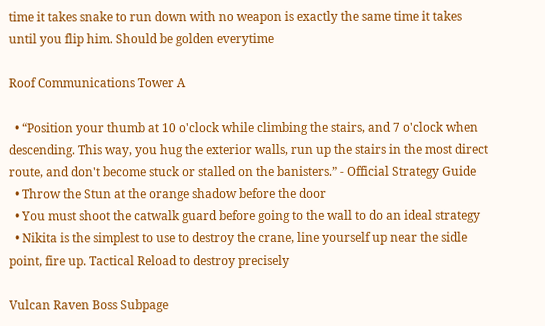time it takes snake to run down with no weapon is exactly the same time it takes until you flip him. Should be golden everytime

Roof Communications Tower A

  • “Position your thumb at 10 o'clock while climbing the stairs, and 7 o'clock when descending. This way, you hug the exterior walls, run up the stairs in the most direct route, and don't become stuck or stalled on the banisters.” - Official Strategy Guide
  • Throw the Stun at the orange shadow before the door
  • You must shoot the catwalk guard before going to the wall to do an ideal strategy
  • Nikita is the simplest to use to destroy the crane, line yourself up near the sidle point, fire up. Tactical Reload to destroy precisely

Vulcan Raven Boss Subpage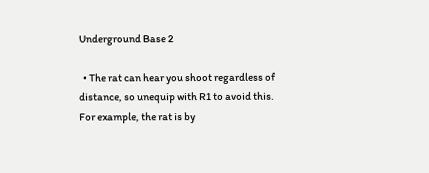Underground Base 2

  • The rat can hear you shoot regardless of distance, so unequip with R1 to avoid this. For example, the rat is by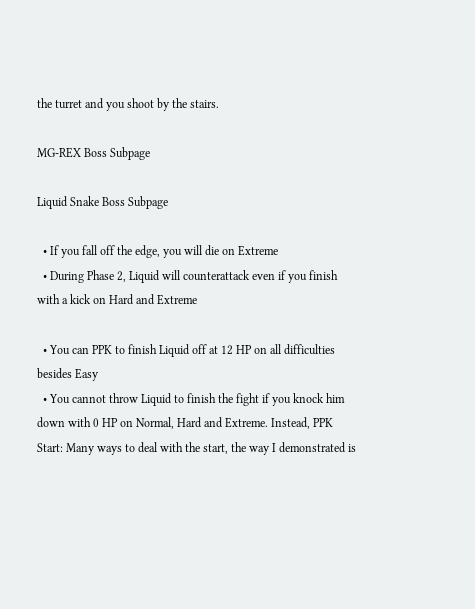the turret and you shoot by the stairs.

MG-REX Boss Subpage

Liquid Snake Boss Subpage

  • If you fall off the edge, you will die on Extreme
  • During Phase 2, Liquid will counterattack even if you finish with a kick on Hard and Extreme

  • You can PPK to finish Liquid off at 12 HP on all difficulties besides Easy
  • You cannot throw Liquid to finish the fight if you knock him down with 0 HP on Normal, Hard and Extreme. Instead, PPK
Start: Many ways to deal with the start, the way I demonstrated is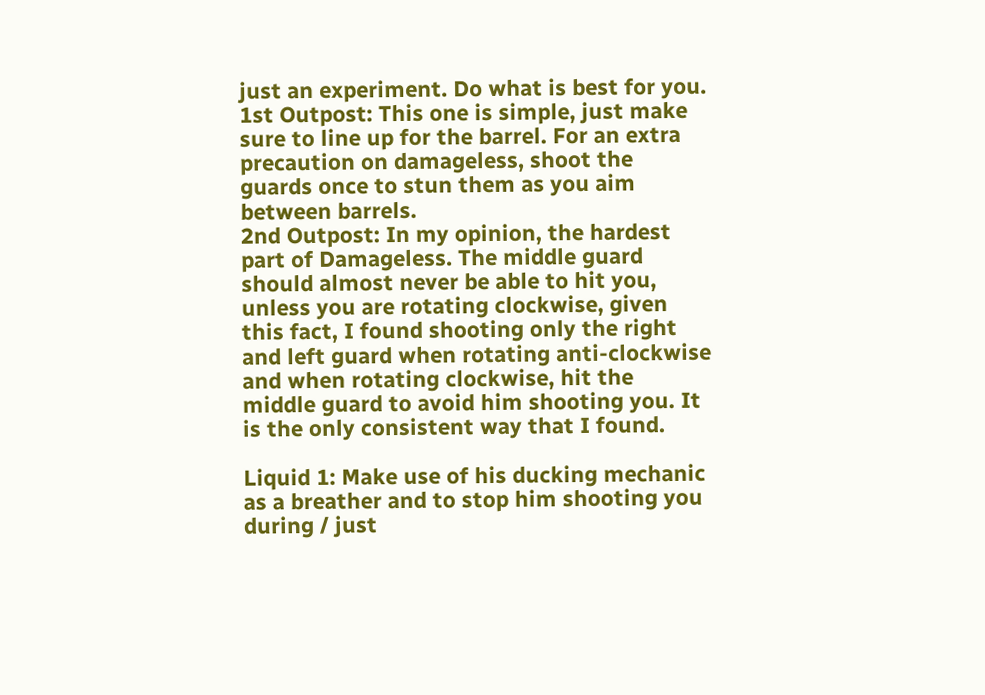just an experiment. Do what is best for you.
1st Outpost: This one is simple, just make sure to line up for the barrel. For an extra precaution on damageless, shoot the guards once to stun them as you aim between barrels.
2nd Outpost: In my opinion, the hardest part of Damageless. The middle guard should almost never be able to hit you, unless you are rotating clockwise, given this fact, I found shooting only the right and left guard when rotating anti-clockwise and when rotating clockwise, hit the middle guard to avoid him shooting you. It is the only consistent way that I found.

Liquid 1: Make use of his ducking mechanic as a breather and to stop him shooting you during / just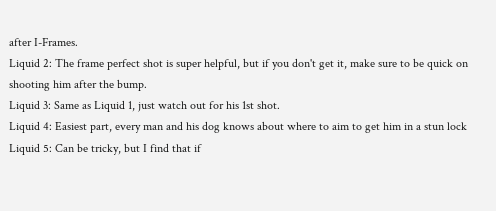after I-Frames.
Liquid 2: The frame perfect shot is super helpful, but if you don't get it, make sure to be quick on shooting him after the bump.
Liquid 3: Same as Liquid 1, just watch out for his 1st shot.
Liquid 4: Easiest part, every man and his dog knows about where to aim to get him in a stun lock
Liquid 5: Can be tricky, but I find that if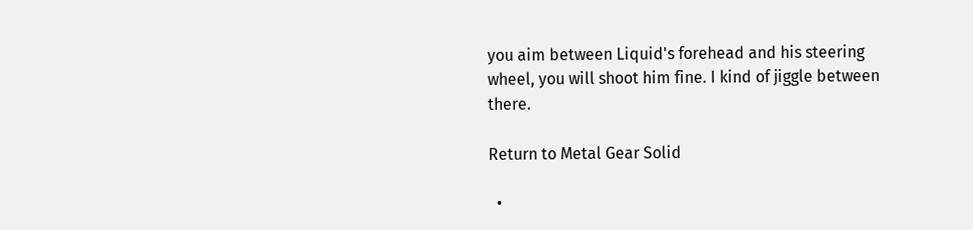you aim between Liquid's forehead and his steering wheel, you will shoot him fine. I kind of jiggle between there.

Return to Metal Gear Solid

  •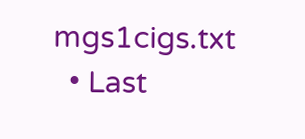mgs1cigs.txt
  • Last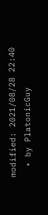modified: 2021/08/28 22:40
  • by PlatonicGuy